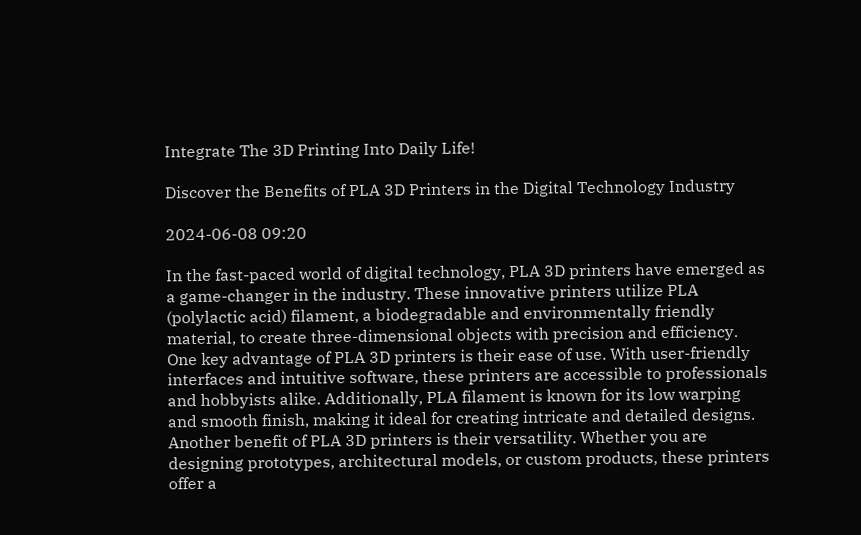Integrate The 3D Printing Into Daily Life!

Discover the Benefits of PLA 3D Printers in the Digital Technology Industry

2024-06-08 09:20

In the fast-paced world of digital technology, PLA 3D printers have emerged as a game-changer in the industry. These innovative printers utilize PLA (polylactic acid) filament, a biodegradable and environmentally friendly material, to create three-dimensional objects with precision and efficiency.
One key advantage of PLA 3D printers is their ease of use. With user-friendly interfaces and intuitive software, these printers are accessible to professionals and hobbyists alike. Additionally, PLA filament is known for its low warping and smooth finish, making it ideal for creating intricate and detailed designs.
Another benefit of PLA 3D printers is their versatility. Whether you are designing prototypes, architectural models, or custom products, these printers offer a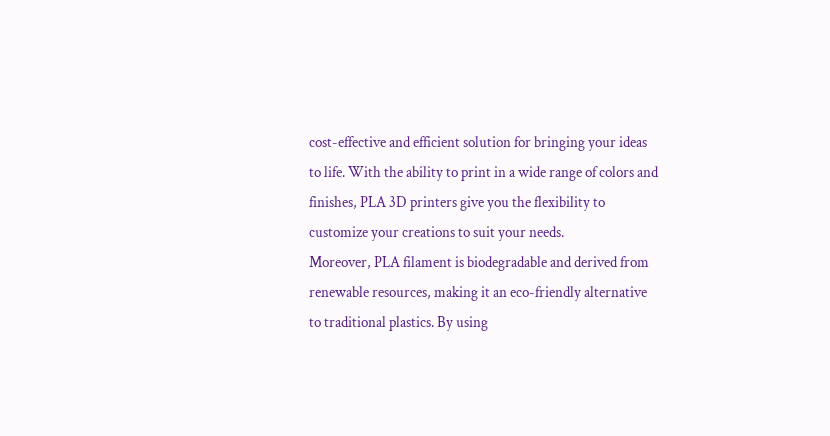cost-effective and efficient solution for bringing your ideas to life. With the ability to print in a wide range of colors and finishes, PLA 3D printers give you the flexibility to customize your creations to suit your needs.
Moreover, PLA filament is biodegradable and derived from renewable resources, making it an eco-friendly alternative to traditional plastics. By using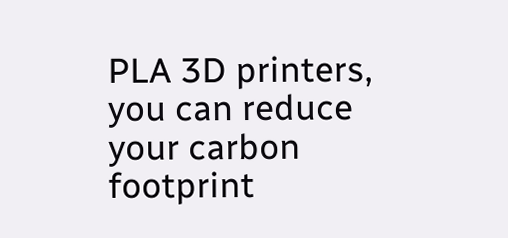PLA 3D printers, you can reduce your carbon footprint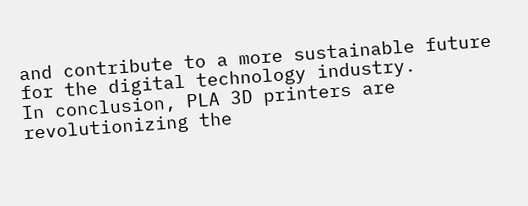and contribute to a more sustainable future for the digital technology industry.
In conclusion, PLA 3D printers are revolutionizing the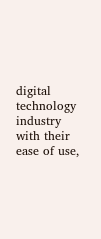digital technology industry with their ease of use,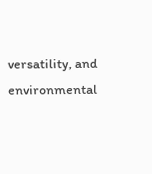versatility, and environmental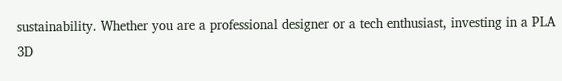sustainability. Whether you are a professional designer or a tech enthusiast, investing in a PLA 3D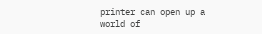printer can open up a world of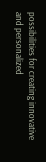possibilities for creating innovative and personalized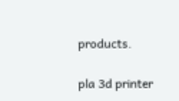products.

pla 3d printer